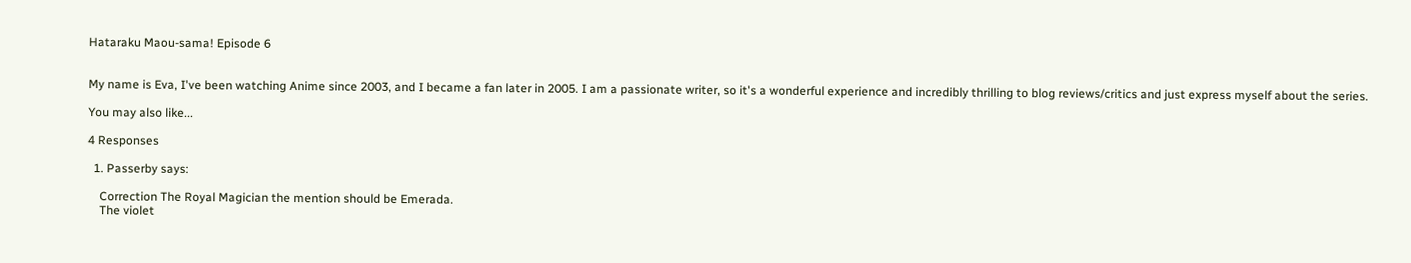Hataraku Maou-sama! Episode 6


My name is Eva, I've been watching Anime since 2003, and I became a fan later in 2005. I am a passionate writer, so it's a wonderful experience and incredibly thrilling to blog reviews/critics and just express myself about the series.

You may also like...

4 Responses

  1. Passerby says:

    Correction The Royal Magician the mention should be Emerada.
    The violet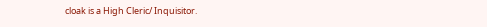cloak is a High Cleric/ Inquisitor.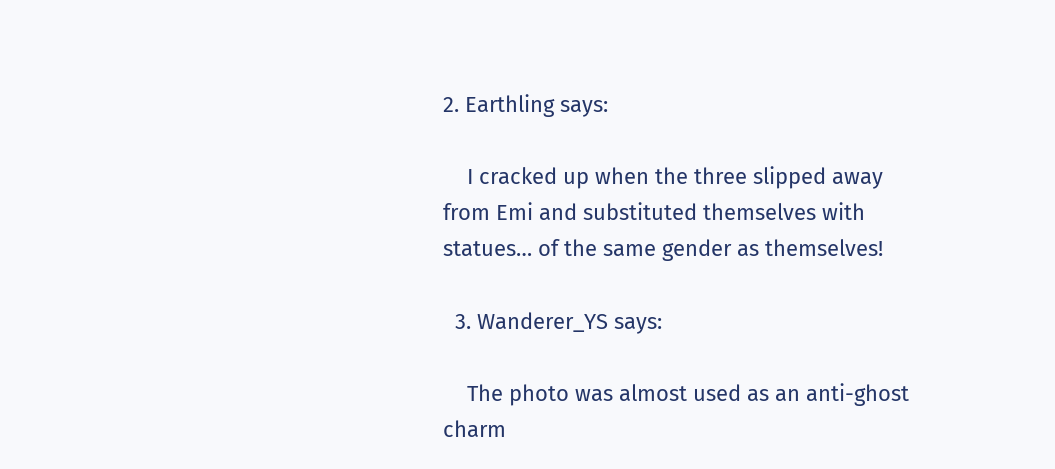2. Earthling says:

    I cracked up when the three slipped away from Emi and substituted themselves with statues… of the same gender as themselves!

  3. Wanderer_YS says:

    The photo was almost used as an anti-ghost charm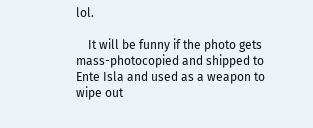lol.

    It will be funny if the photo gets mass-photocopied and shipped to Ente Isla and used as a weapon to wipe out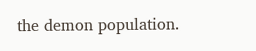the demon population.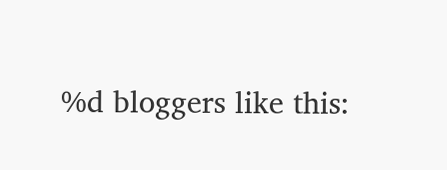%d bloggers like this: